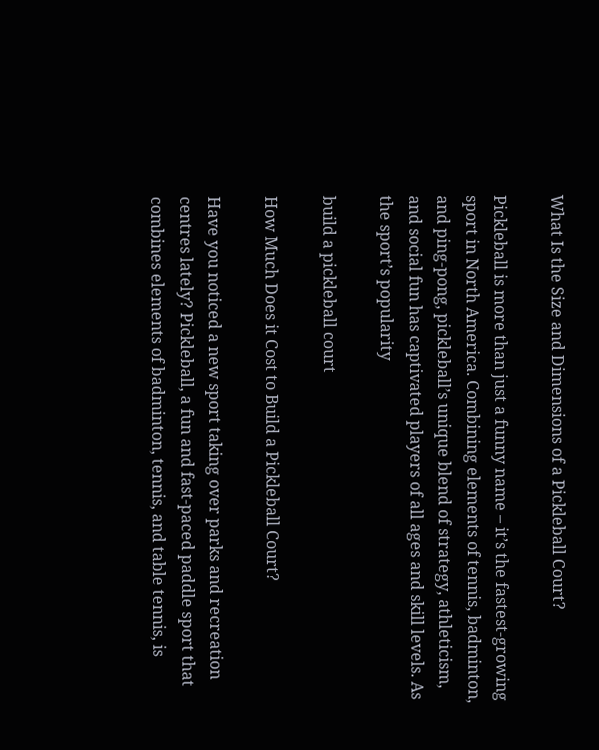What Is the Size and Dimensions of a Pickleball Court?

Pickleball is more than just a funny name – it’s the fastest-growing sport in North America. Combining elements of tennis, badminton, and ping-pong, pickleball’s unique blend of strategy, athleticism, and social fun has captivated players of all ages and skill levels. As the sport’s popularity

build a pickleball court

How Much Does it Cost to Build a Pickleball Court?

Have you noticed a new sport taking over parks and recreation centres lately? Pickleball, a fun and fast-paced paddle sport that combines elements of badminton, tennis, and table tennis, is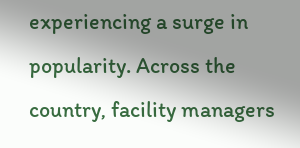experiencing a surge in popularity. Across the country, facility managers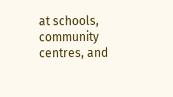at schools, community centres, and